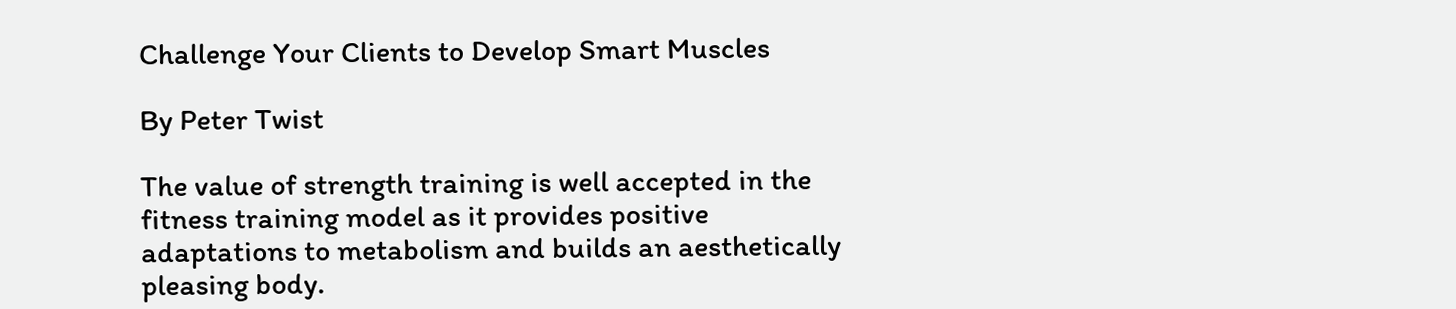Challenge Your Clients to Develop Smart Muscles

By Peter Twist

The value of strength training is well accepted in the fitness training model as it provides positive adaptations to metabolism and builds an aesthetically pleasing body.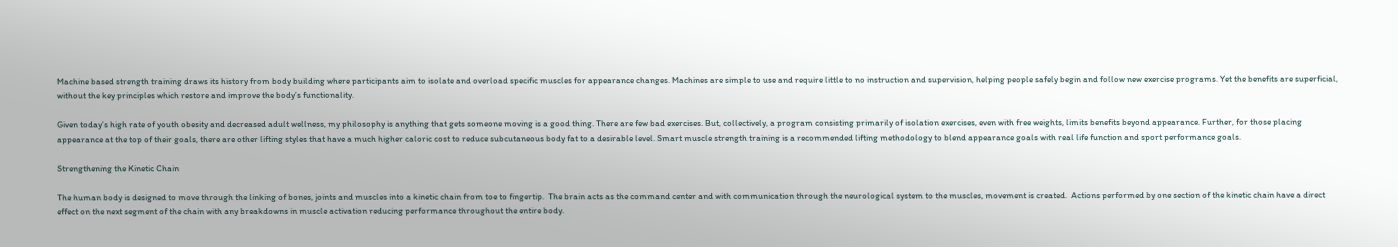Machine based strength training draws its history from body building where participants aim to isolate and overload specific muscles for appearance changes. Machines are simple to use and require little to no instruction and supervision, helping people safely begin and follow new exercise programs. Yet the benefits are superficial, without the key principles which restore and improve the body’s functionality.

Given today’s high rate of youth obesity and decreased adult wellness, my philosophy is anything that gets someone moving is a good thing. There are few bad exercises. But, collectively, a program consisting primarily of isolation exercises, even with free weights, limits benefits beyond appearance. Further, for those placing appearance at the top of their goals, there are other lifting styles that have a much higher caloric cost to reduce subcutaneous body fat to a desirable level. Smart muscle strength training is a recommended lifting methodology to blend appearance goals with real life function and sport performance goals.

Strengthening the Kinetic Chain

The human body is designed to move through the linking of bones, joints and muscles into a kinetic chain from toe to fingertip.  The brain acts as the command center and with communication through the neurological system to the muscles, movement is created.  Actions performed by one section of the kinetic chain have a direct effect on the next segment of the chain with any breakdowns in muscle activation reducing performance throughout the entire body.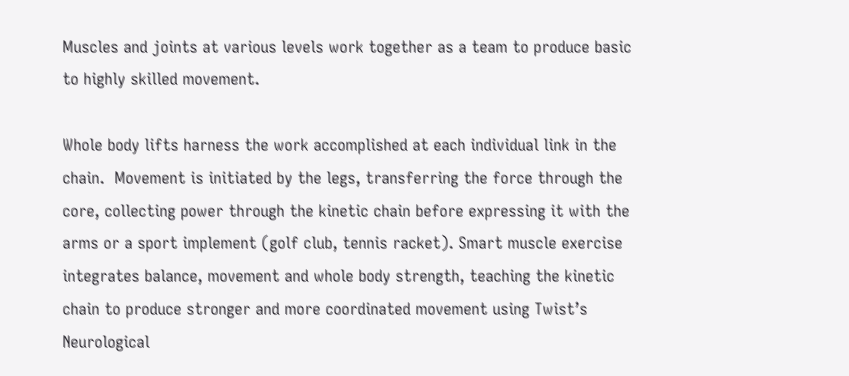Muscles and joints at various levels work together as a team to produce basic to highly skilled movement.

Whole body lifts harness the work accomplished at each individual link in the chain.  Movement is initiated by the legs, transferring the force through the core, collecting power through the kinetic chain before expressing it with the arms or a sport implement (golf club, tennis racket). Smart muscle exercise integrates balance, movement and whole body strength, teaching the kinetic chain to produce stronger and more coordinated movement using Twist’s Neurological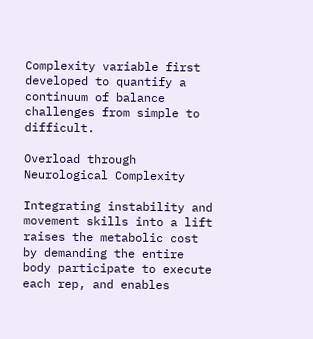Complexity variable first developed to quantify a continuum of balance challenges from simple to difficult.

Overload through Neurological Complexity

Integrating instability and movement skills into a lift raises the metabolic cost by demanding the entire body participate to execute each rep, and enables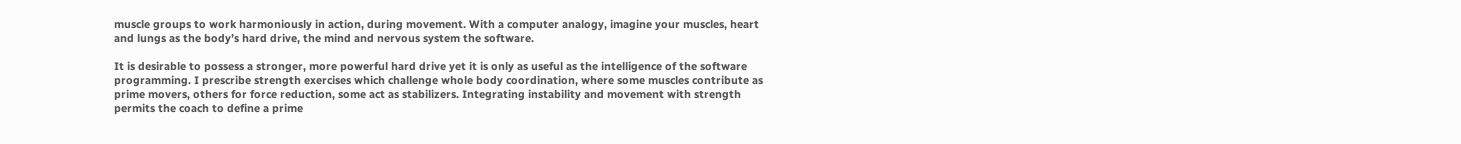muscle groups to work harmoniously in action, during movement. With a computer analogy, imagine your muscles, heart and lungs as the body’s hard drive, the mind and nervous system the software.

It is desirable to possess a stronger, more powerful hard drive yet it is only as useful as the intelligence of the software programming. I prescribe strength exercises which challenge whole body coordination, where some muscles contribute as prime movers, others for force reduction, some act as stabilizers. Integrating instability and movement with strength permits the coach to define a prime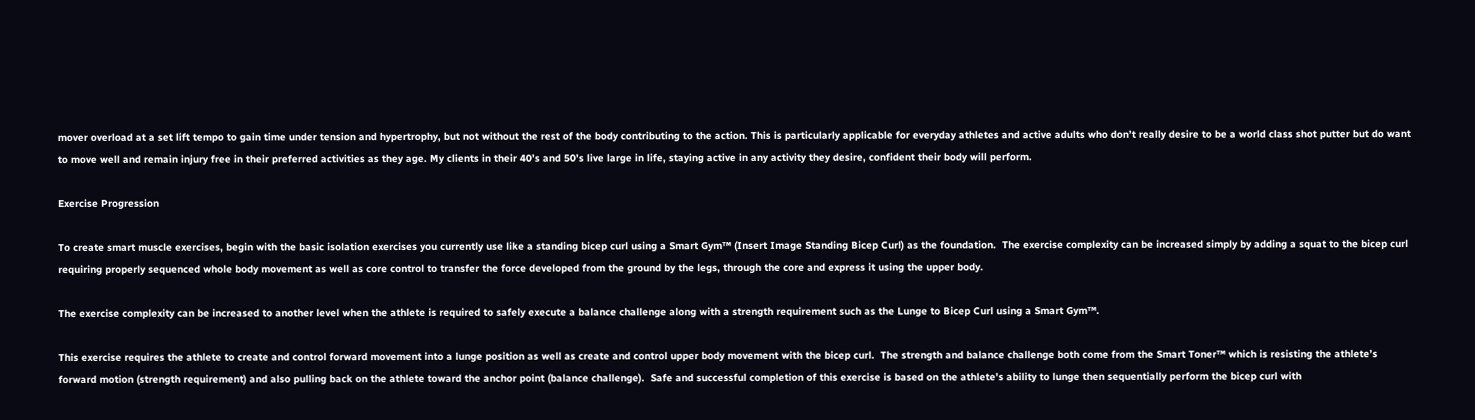mover overload at a set lift tempo to gain time under tension and hypertrophy, but not without the rest of the body contributing to the action. This is particularly applicable for everyday athletes and active adults who don’t really desire to be a world class shot putter but do want to move well and remain injury free in their preferred activities as they age. My clients in their 40’s and 50’s live large in life, staying active in any activity they desire, confident their body will perform.

Exercise Progression

To create smart muscle exercises, begin with the basic isolation exercises you currently use like a standing bicep curl using a Smart Gym™ (Insert Image Standing Bicep Curl) as the foundation.  The exercise complexity can be increased simply by adding a squat to the bicep curl requiring properly sequenced whole body movement as well as core control to transfer the force developed from the ground by the legs, through the core and express it using the upper body.

The exercise complexity can be increased to another level when the athlete is required to safely execute a balance challenge along with a strength requirement such as the Lunge to Bicep Curl using a Smart Gym™.

This exercise requires the athlete to create and control forward movement into a lunge position as well as create and control upper body movement with the bicep curl.  The strength and balance challenge both come from the Smart Toner™ which is resisting the athlete’s forward motion (strength requirement) and also pulling back on the athlete toward the anchor point (balance challenge).  Safe and successful completion of this exercise is based on the athlete’s ability to lunge then sequentially perform the bicep curl with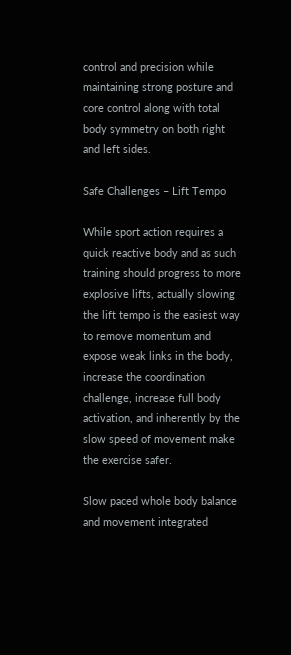control and precision while maintaining strong posture and core control along with total body symmetry on both right and left sides.

Safe Challenges – Lift Tempo

While sport action requires a quick reactive body and as such training should progress to more explosive lifts, actually slowing the lift tempo is the easiest way to remove momentum and expose weak links in the body, increase the coordination challenge, increase full body activation, and inherently by the slow speed of movement make the exercise safer.

Slow paced whole body balance and movement integrated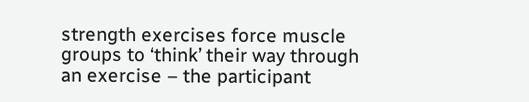strength exercises force muscle groups to ‘think’ their way through an exercise – the participant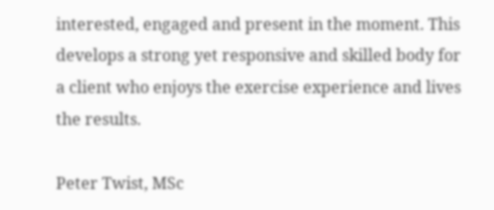interested, engaged and present in the moment. This develops a strong yet responsive and skilled body for a client who enjoys the exercise experience and lives the results.

Peter Twist, MSc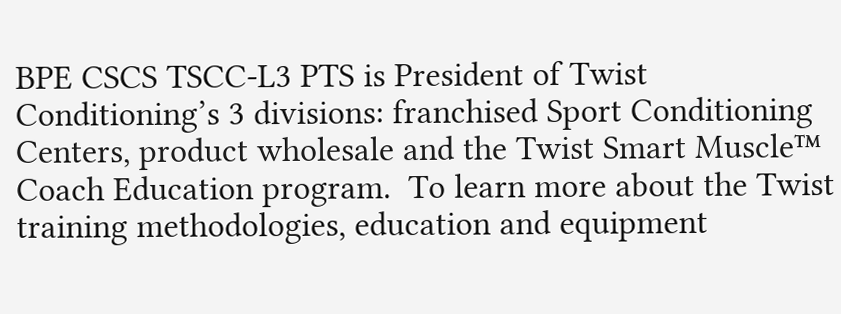BPE CSCS TSCC-L3 PTS is President of Twist Conditioning’s 3 divisions: franchised Sport Conditioning Centers, product wholesale and the Twist Smart Muscle™ Coach Education program.  To learn more about the Twist training methodologies, education and equipment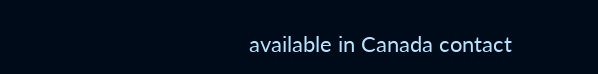available in Canada contact